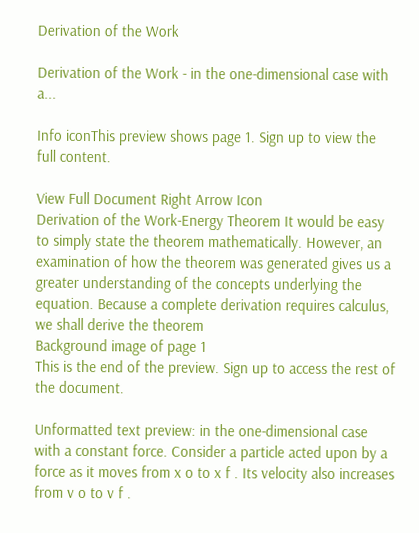Derivation of the Work

Derivation of the Work - in the one-dimensional case with a...

Info iconThis preview shows page 1. Sign up to view the full content.

View Full Document Right Arrow Icon
Derivation of the Work-Energy Theorem It would be easy to simply state the theorem mathematically. However, an examination of how the theorem was generated gives us a greater understanding of the concepts underlying the equation. Because a complete derivation requires calculus, we shall derive the theorem
Background image of page 1
This is the end of the preview. Sign up to access the rest of the document.

Unformatted text preview: in the one-dimensional case with a constant force. Consider a particle acted upon by a force as it moves from x o to x f . Its velocity also increases from v o to v f .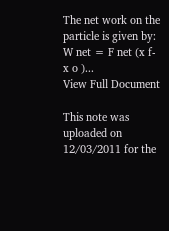The net work on the particle is given by: W net = F net (x f- x o )...
View Full Document

This note was uploaded on 12/03/2011 for the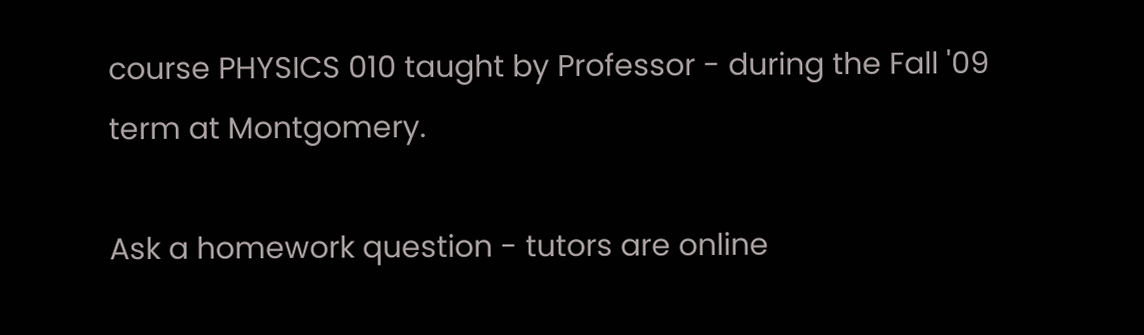course PHYSICS 010 taught by Professor - during the Fall '09 term at Montgomery.

Ask a homework question - tutors are online